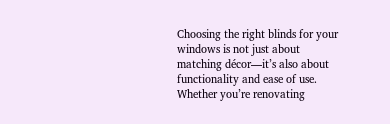Choosing the right blinds for your windows is not just about matching décor—it’s also about functionality and ease of use. Whether you’re renovating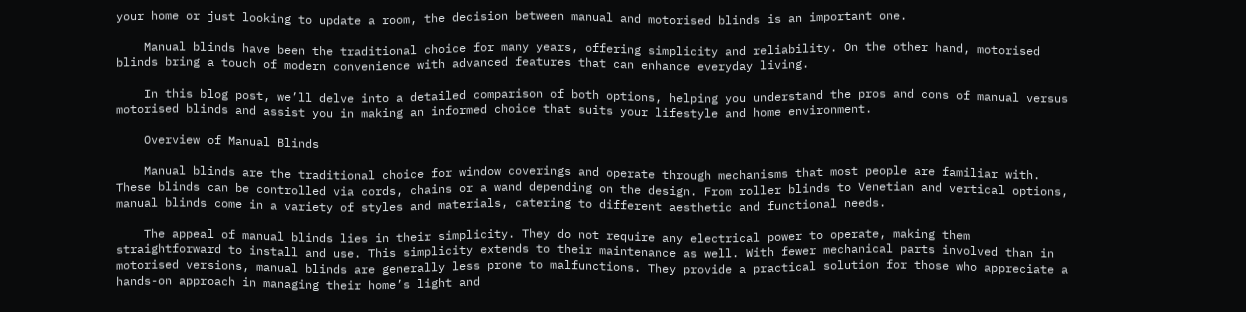your home or just looking to update a room, the decision between manual and motorised blinds is an important one.

    Manual blinds have been the traditional choice for many years, offering simplicity and reliability. On the other hand, motorised blinds bring a touch of modern convenience with advanced features that can enhance everyday living.

    In this blog post, we’ll delve into a detailed comparison of both options, helping you understand the pros and cons of manual versus motorised blinds and assist you in making an informed choice that suits your lifestyle and home environment.

    Overview of Manual Blinds

    Manual blinds are the traditional choice for window coverings and operate through mechanisms that most people are familiar with. These blinds can be controlled via cords, chains or a wand depending on the design. From roller blinds to Venetian and vertical options, manual blinds come in a variety of styles and materials, catering to different aesthetic and functional needs.

    The appeal of manual blinds lies in their simplicity. They do not require any electrical power to operate, making them straightforward to install and use. This simplicity extends to their maintenance as well. With fewer mechanical parts involved than in motorised versions, manual blinds are generally less prone to malfunctions. They provide a practical solution for those who appreciate a hands-on approach in managing their home’s light and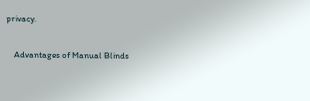privacy.

    Advantages of Manual Blinds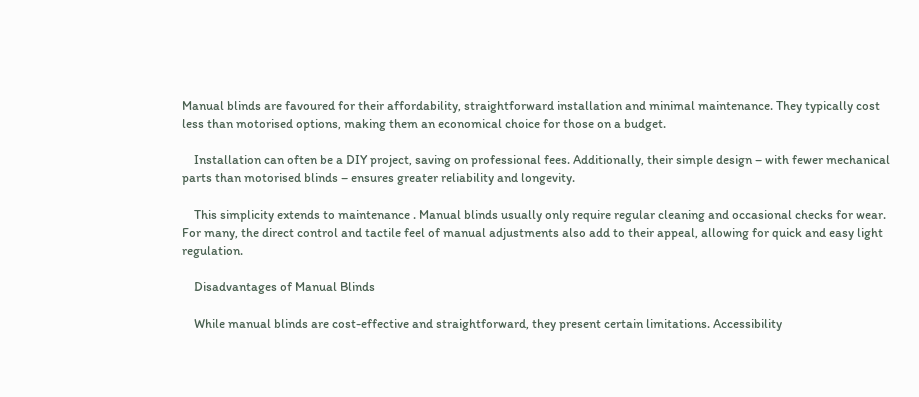Manual blinds are favoured for their affordability, straightforward installation and minimal maintenance. They typically cost less than motorised options, making them an economical choice for those on a budget.

    Installation can often be a DIY project, saving on professional fees. Additionally, their simple design – with fewer mechanical parts than motorised blinds – ensures greater reliability and longevity.

    This simplicity extends to maintenance . Manual blinds usually only require regular cleaning and occasional checks for wear. For many, the direct control and tactile feel of manual adjustments also add to their appeal, allowing for quick and easy light regulation.

    Disadvantages of Manual Blinds

    While manual blinds are cost-effective and straightforward, they present certain limitations. Accessibility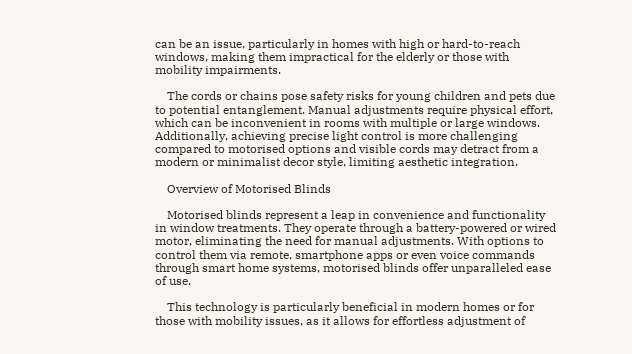can be an issue, particularly in homes with high or hard-to-reach windows, making them impractical for the elderly or those with mobility impairments.

    The cords or chains pose safety risks for young children and pets due to potential entanglement. Manual adjustments require physical effort, which can be inconvenient in rooms with multiple or large windows. Additionally, achieving precise light control is more challenging compared to motorised options and visible cords may detract from a modern or minimalist decor style, limiting aesthetic integration.

    Overview of Motorised Blinds

    Motorised blinds represent a leap in convenience and functionality in window treatments. They operate through a battery-powered or wired motor, eliminating the need for manual adjustments. With options to control them via remote, smartphone apps or even voice commands through smart home systems, motorised blinds offer unparalleled ease of use.

    This technology is particularly beneficial in modern homes or for those with mobility issues, as it allows for effortless adjustment of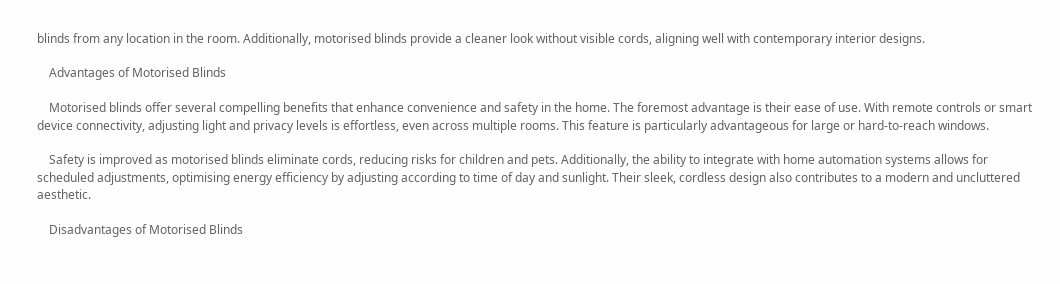blinds from any location in the room. Additionally, motorised blinds provide a cleaner look without visible cords, aligning well with contemporary interior designs.

    Advantages of Motorised Blinds

    Motorised blinds offer several compelling benefits that enhance convenience and safety in the home. The foremost advantage is their ease of use. With remote controls or smart device connectivity, adjusting light and privacy levels is effortless, even across multiple rooms. This feature is particularly advantageous for large or hard-to-reach windows.

    Safety is improved as motorised blinds eliminate cords, reducing risks for children and pets. Additionally, the ability to integrate with home automation systems allows for scheduled adjustments, optimising energy efficiency by adjusting according to time of day and sunlight. Their sleek, cordless design also contributes to a modern and uncluttered aesthetic.

    Disadvantages of Motorised Blinds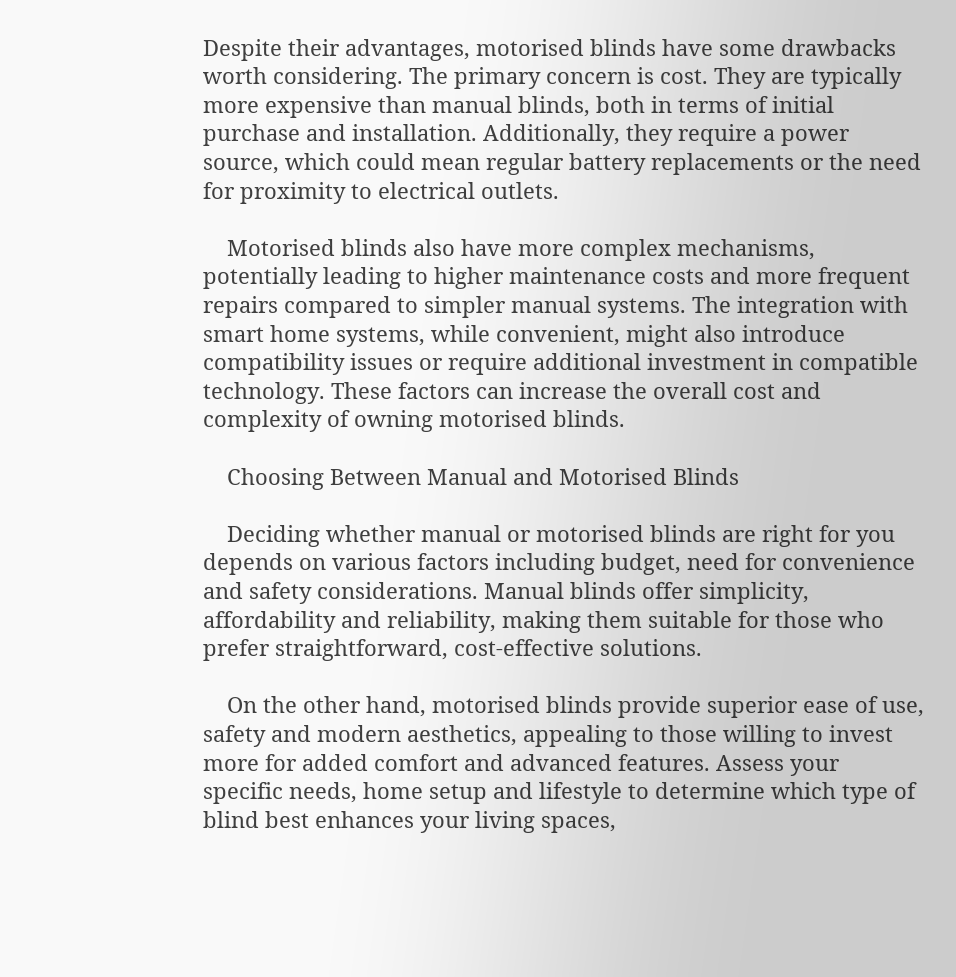Despite their advantages, motorised blinds have some drawbacks worth considering. The primary concern is cost. They are typically more expensive than manual blinds, both in terms of initial purchase and installation. Additionally, they require a power source, which could mean regular battery replacements or the need for proximity to electrical outlets.

    Motorised blinds also have more complex mechanisms, potentially leading to higher maintenance costs and more frequent repairs compared to simpler manual systems. The integration with smart home systems, while convenient, might also introduce compatibility issues or require additional investment in compatible technology. These factors can increase the overall cost and complexity of owning motorised blinds.

    Choosing Between Manual and Motorised Blinds

    Deciding whether manual or motorised blinds are right for you depends on various factors including budget, need for convenience and safety considerations. Manual blinds offer simplicity, affordability and reliability, making them suitable for those who prefer straightforward, cost-effective solutions.

    On the other hand, motorised blinds provide superior ease of use, safety and modern aesthetics, appealing to those willing to invest more for added comfort and advanced features. Assess your specific needs, home setup and lifestyle to determine which type of blind best enhances your living spaces,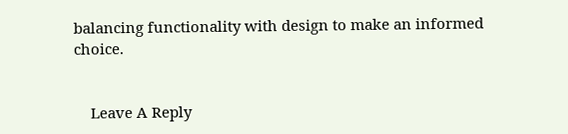balancing functionality with design to make an informed choice.


    Leave A Reply